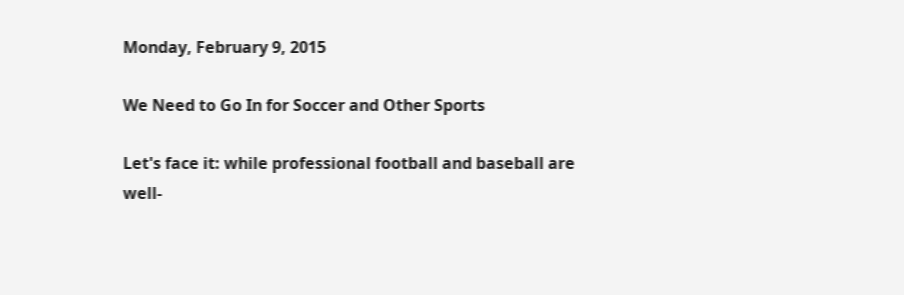Monday, February 9, 2015

We Need to Go In for Soccer and Other Sports

Let's face it: while professional football and baseball are well-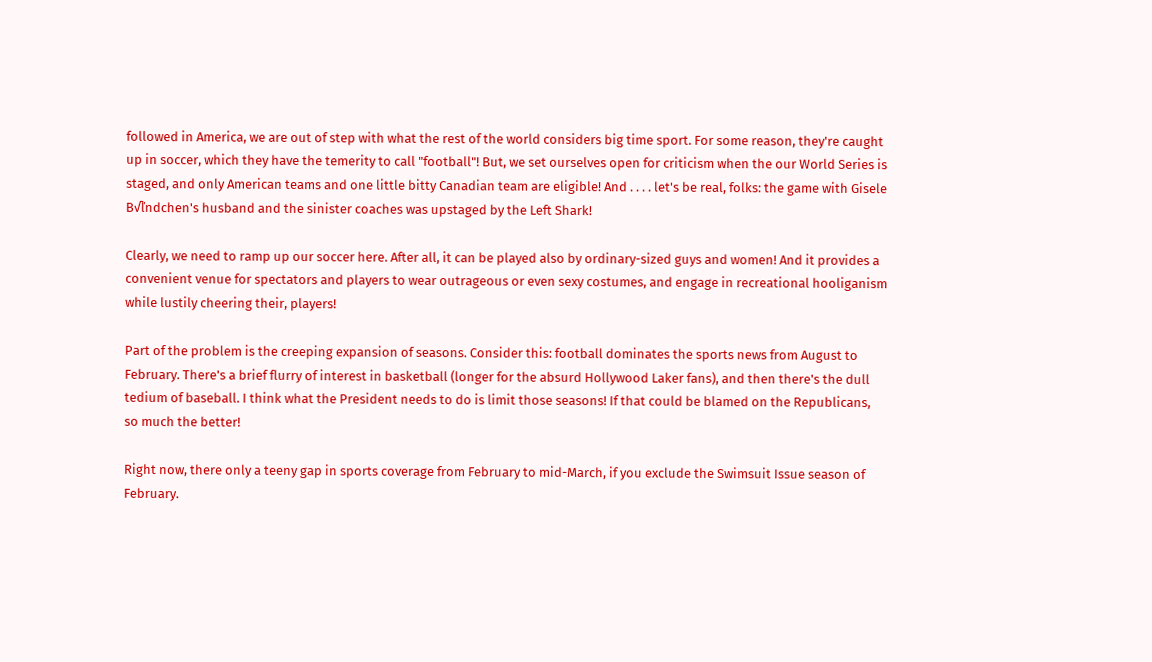followed in America, we are out of step with what the rest of the world considers big time sport. For some reason, they're caught up in soccer, which they have the temerity to call "football"! But, we set ourselves open for criticism when the our World Series is staged, and only American teams and one little bitty Canadian team are eligible! And . . . . let's be real, folks: the game with Gisele B√ľndchen's husband and the sinister coaches was upstaged by the Left Shark!

Clearly, we need to ramp up our soccer here. After all, it can be played also by ordinary-sized guys and women! And it provides a convenient venue for spectators and players to wear outrageous or even sexy costumes, and engage in recreational hooliganism while lustily cheering their, players!

Part of the problem is the creeping expansion of seasons. Consider this: football dominates the sports news from August to February. There's a brief flurry of interest in basketball (longer for the absurd Hollywood Laker fans), and then there's the dull tedium of baseball. I think what the President needs to do is limit those seasons! If that could be blamed on the Republicans, so much the better!

Right now, there only a teeny gap in sports coverage from February to mid-March, if you exclude the Swimsuit Issue season of February.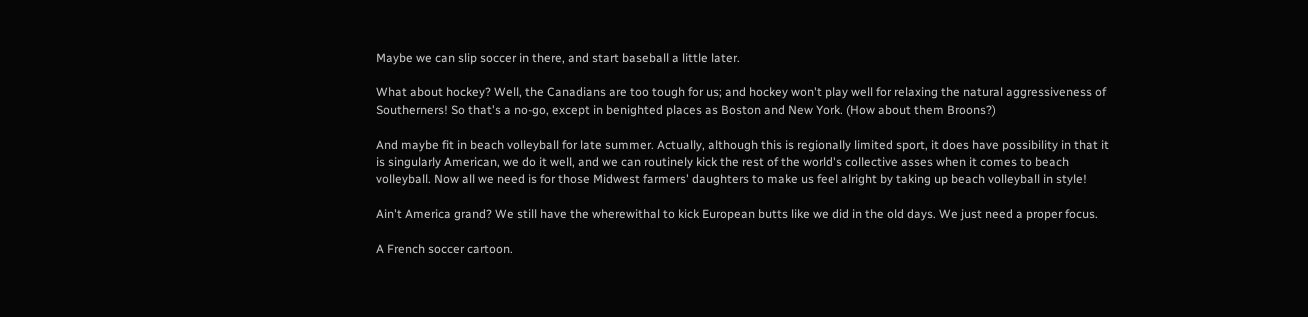Maybe we can slip soccer in there, and start baseball a little later.

What about hockey? Well, the Canadians are too tough for us; and hockey won't play well for relaxing the natural aggressiveness of Southerners! So that's a no-go, except in benighted places as Boston and New York. (How about them Broons?)

And maybe fit in beach volleyball for late summer. Actually, although this is regionally limited sport, it does have possibility in that it is singularly American, we do it well, and we can routinely kick the rest of the world's collective asses when it comes to beach volleyball. Now all we need is for those Midwest farmers' daughters to make us feel alright by taking up beach volleyball in style!

Ain't America grand? We still have the wherewithal to kick European butts like we did in the old days. We just need a proper focus.

A French soccer cartoon.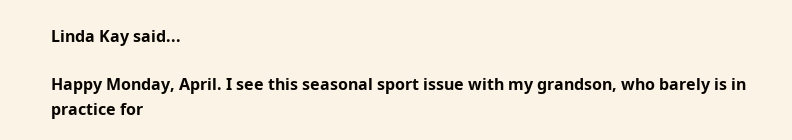Linda Kay said...

Happy Monday, April. I see this seasonal sport issue with my grandson, who barely is in practice for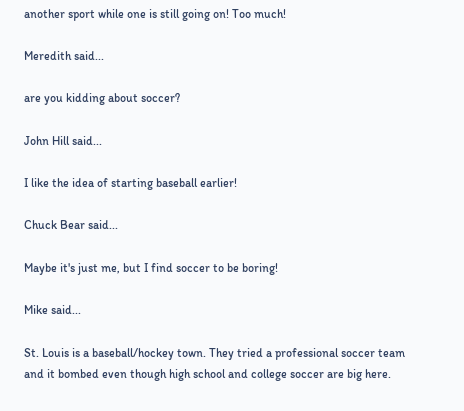another sport while one is still going on! Too much!

Meredith said...

are you kidding about soccer?

John Hill said...

I like the idea of starting baseball earlier!

Chuck Bear said...

Maybe it's just me, but I find soccer to be boring!

Mike said...

St. Louis is a baseball/hockey town. They tried a professional soccer team and it bombed even though high school and college soccer are big here.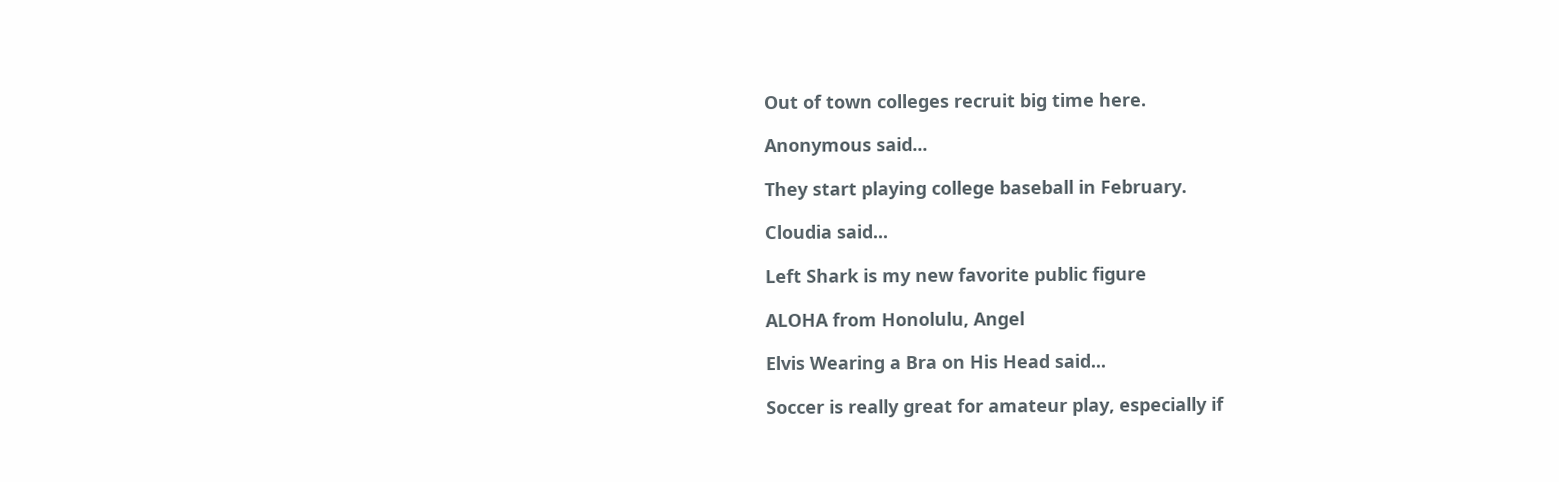Out of town colleges recruit big time here.

Anonymous said...

They start playing college baseball in February.

Cloudia said...

Left Shark is my new favorite public figure

ALOHA from Honolulu, Angel

Elvis Wearing a Bra on His Head said...

Soccer is really great for amateur play, especially if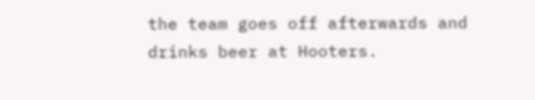the team goes off afterwards and drinks beer at Hooters.